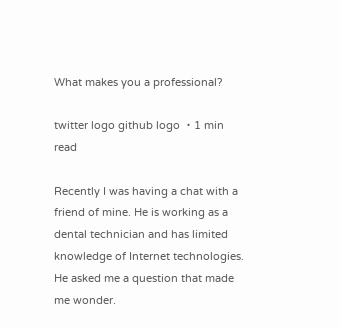What makes you a professional?

twitter logo github logo ・1 min read

Recently I was having a chat with a friend of mine. He is working as a dental technician and has limited knowledge of Internet technologies. He asked me a question that made me wonder.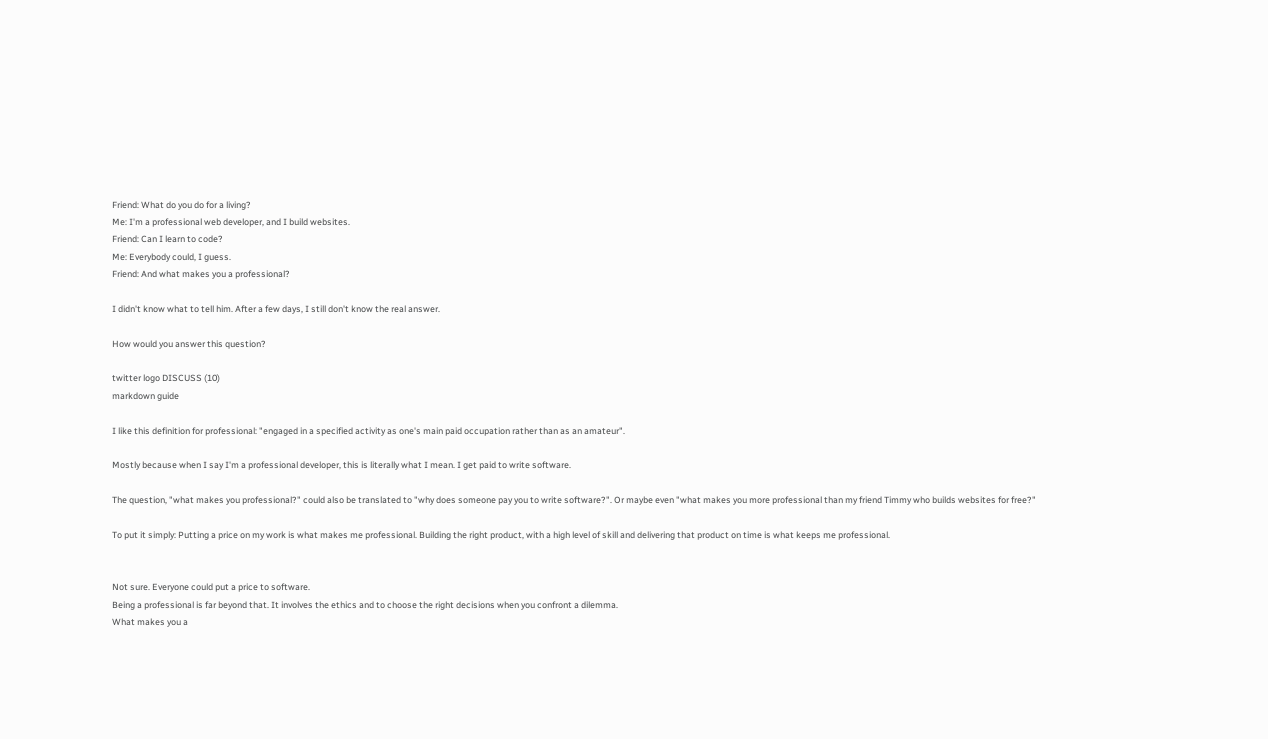Friend: What do you do for a living?
Me: I'm a professional web developer, and I build websites.
Friend: Can I learn to code?
Me: Everybody could, I guess.
Friend: And what makes you a professional?

I didn't know what to tell him. After a few days, I still don't know the real answer.

How would you answer this question?

twitter logo DISCUSS (10)
markdown guide

I like this definition for professional: "engaged in a specified activity as one's main paid occupation rather than as an amateur".

Mostly because when I say I'm a professional developer, this is literally what I mean. I get paid to write software.

The question, "what makes you professional?" could also be translated to "why does someone pay you to write software?". Or maybe even "what makes you more professional than my friend Timmy who builds websites for free?"

To put it simply: Putting a price on my work is what makes me professional. Building the right product, with a high level of skill and delivering that product on time is what keeps me professional.


Not sure. Everyone could put a price to software.
Being a professional is far beyond that. It involves the ethics and to choose the right decisions when you confront a dilemma.
What makes you a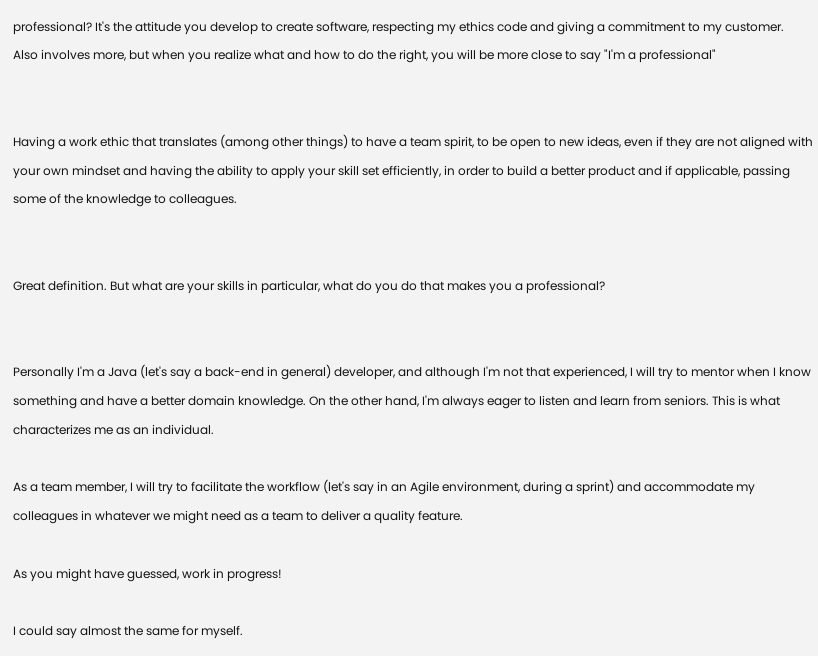professional? It's the attitude you develop to create software, respecting my ethics code and giving a commitment to my customer.
Also involves more, but when you realize what and how to do the right, you will be more close to say "I'm a professional"


Having a work ethic that translates (among other things) to have a team spirit, to be open to new ideas, even if they are not aligned with your own mindset and having the ability to apply your skill set efficiently, in order to build a better product and if applicable, passing some of the knowledge to colleagues.


Great definition. But what are your skills in particular, what do you do that makes you a professional?


Personally I'm a Java (let's say a back-end in general) developer, and although I'm not that experienced, I will try to mentor when I know something and have a better domain knowledge. On the other hand, I'm always eager to listen and learn from seniors. This is what characterizes me as an individual.

As a team member, I will try to facilitate the workflow (let's say in an Agile environment, during a sprint) and accommodate my colleagues in whatever we might need as a team to deliver a quality feature.

As you might have guessed, work in progress!

I could say almost the same for myself.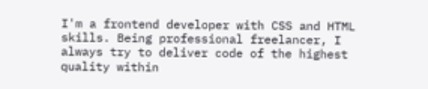I'm a frontend developer with CSS and HTML skills. Being professional freelancer, I always try to deliver code of the highest quality within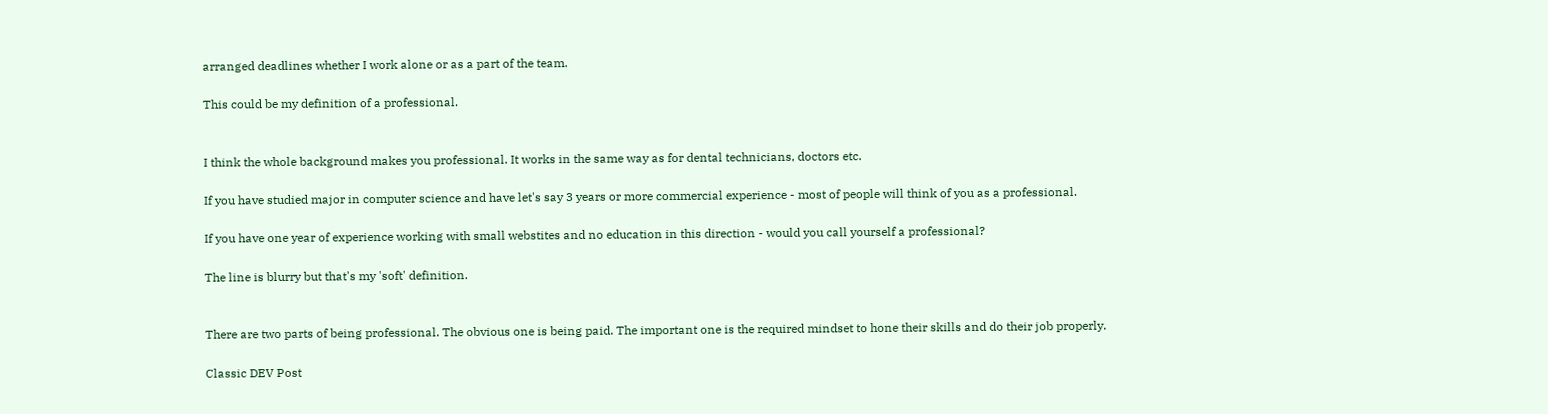arranged deadlines whether I work alone or as a part of the team.

This could be my definition of a professional.


I think the whole background makes you professional. It works in the same way as for dental technicians, doctors etc.

If you have studied major in computer science and have let's say 3 years or more commercial experience - most of people will think of you as a professional.

If you have one year of experience working with small webstites and no education in this direction - would you call yourself a professional?

The line is blurry but that's my 'soft' definition.


There are two parts of being professional. The obvious one is being paid. The important one is the required mindset to hone their skills and do their job properly.

Classic DEV Post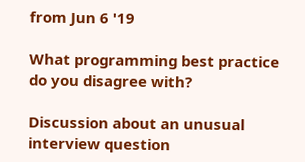from Jun 6 '19

What programming best practice do you disagree with?

Discussion about an unusual interview question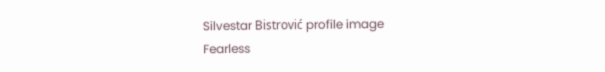Silvestar Bistrović profile image
Fearless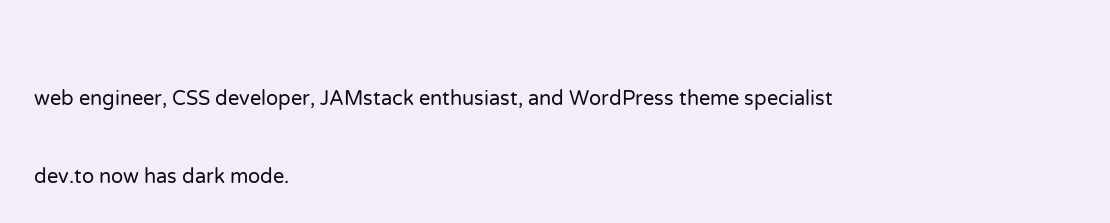web engineer, CSS developer, JAMstack enthusiast, and WordPress theme specialist

dev.to now has dark mode.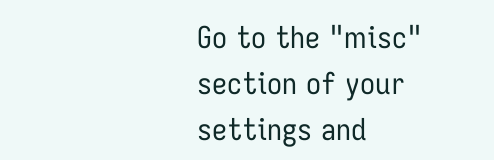Go to the "misc" section of your settings and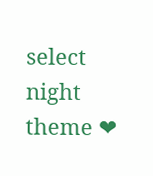select night theme ❤